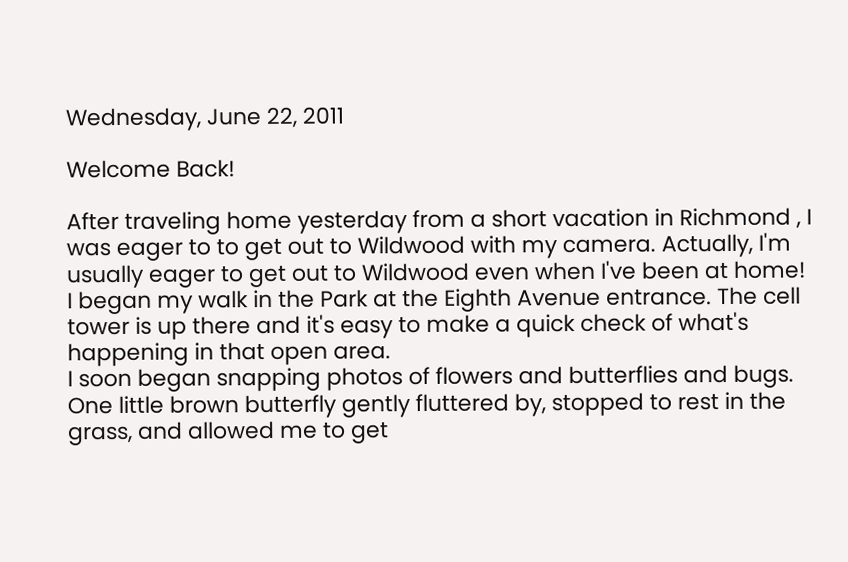Wednesday, June 22, 2011

Welcome Back!

After traveling home yesterday from a short vacation in Richmond , I was eager to to get out to Wildwood with my camera. Actually, I'm usually eager to get out to Wildwood even when I've been at home!
I began my walk in the Park at the Eighth Avenue entrance. The cell tower is up there and it's easy to make a quick check of what's happening in that open area.
I soon began snapping photos of flowers and butterflies and bugs. One little brown butterfly gently fluttered by, stopped to rest in the grass, and allowed me to get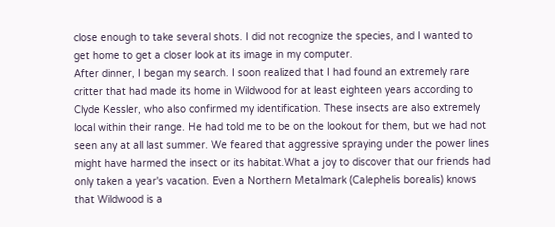close enough to take several shots. I did not recognize the species, and I wanted to get home to get a closer look at its image in my computer.
After dinner, I began my search. I soon realized that I had found an extremely rare critter that had made its home in Wildwood for at least eighteen years according to Clyde Kessler, who also confirmed my identification. These insects are also extremely local within their range. He had told me to be on the lookout for them, but we had not seen any at all last summer. We feared that aggressive spraying under the power lines might have harmed the insect or its habitat.What a joy to discover that our friends had only taken a year's vacation. Even a Northern Metalmark (Calephelis borealis) knows that Wildwood is a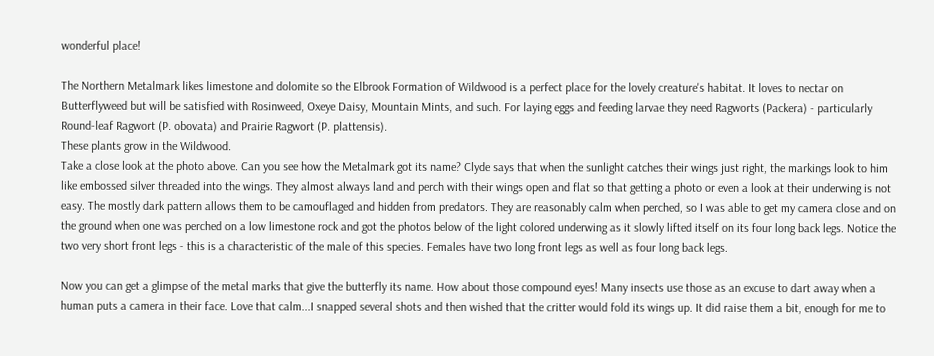wonderful place!

The Northern Metalmark likes limestone and dolomite so the Elbrook Formation of Wildwood is a perfect place for the lovely creature's habitat. It loves to nectar on Butterflyweed but will be satisfied with Rosinweed, Oxeye Daisy, Mountain Mints, and such. For laying eggs and feeding larvae they need Ragworts (Packera) - particularly Round-leaf Ragwort (P. obovata) and Prairie Ragwort (P. plattensis).
These plants grow in the Wildwood.
Take a close look at the photo above. Can you see how the Metalmark got its name? Clyde says that when the sunlight catches their wings just right, the markings look to him like embossed silver threaded into the wings. They almost always land and perch with their wings open and flat so that getting a photo or even a look at their underwing is not easy. The mostly dark pattern allows them to be camouflaged and hidden from predators. They are reasonably calm when perched, so I was able to get my camera close and on the ground when one was perched on a low limestone rock and got the photos below of the light colored underwing as it slowly lifted itself on its four long back legs. Notice the two very short front legs - this is a characteristic of the male of this species. Females have two long front legs as well as four long back legs.

Now you can get a glimpse of the metal marks that give the butterfly its name. How about those compound eyes! Many insects use those as an excuse to dart away when a human puts a camera in their face. Love that calm...I snapped several shots and then wished that the critter would fold its wings up. It did raise them a bit, enough for me to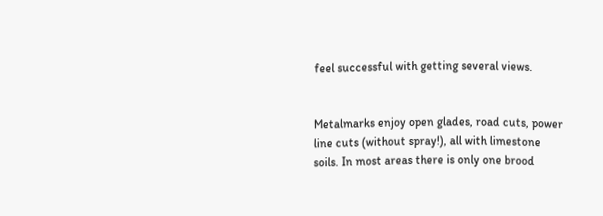feel successful with getting several views.


Metalmarks enjoy open glades, road cuts, power line cuts (without spray!), all with limestone soils. In most areas there is only one brood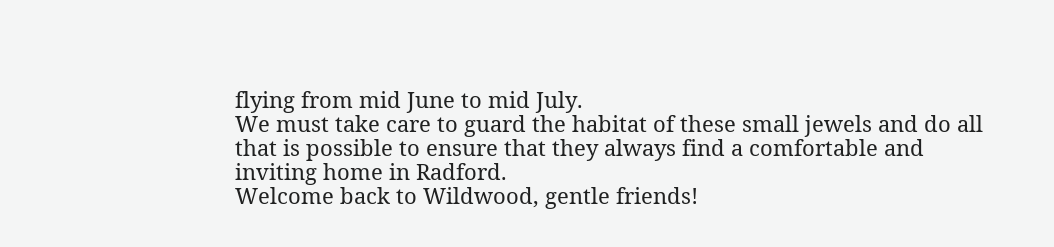flying from mid June to mid July.
We must take care to guard the habitat of these small jewels and do all that is possible to ensure that they always find a comfortable and inviting home in Radford.
Welcome back to Wildwood, gentle friends!